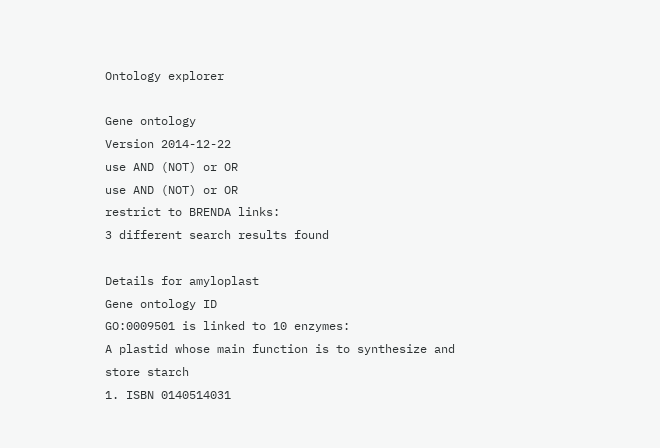Ontology explorer

Gene ontology
Version 2014-12-22
use AND (NOT) or OR
use AND (NOT) or OR
restrict to BRENDA links:
3 different search results found

Details for amyloplast
Gene ontology ID
GO:0009501 is linked to 10 enzymes:
A plastid whose main function is to synthesize and store starch
1. ISBN 0140514031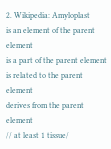2. Wikipedia: Amyloplast
is an element of the parent element
is a part of the parent element
is related to the parent element
derives from the parent element
// at least 1 tissue/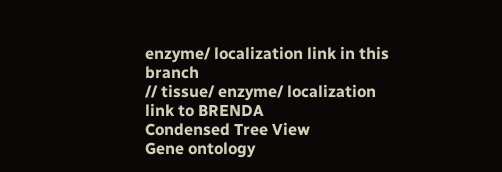enzyme/ localization link in this branch
// tissue/ enzyme/ localization link to BRENDA
Condensed Tree View
Gene ontology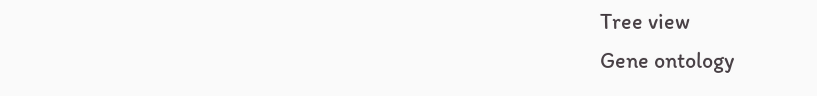Tree view
Gene ontology